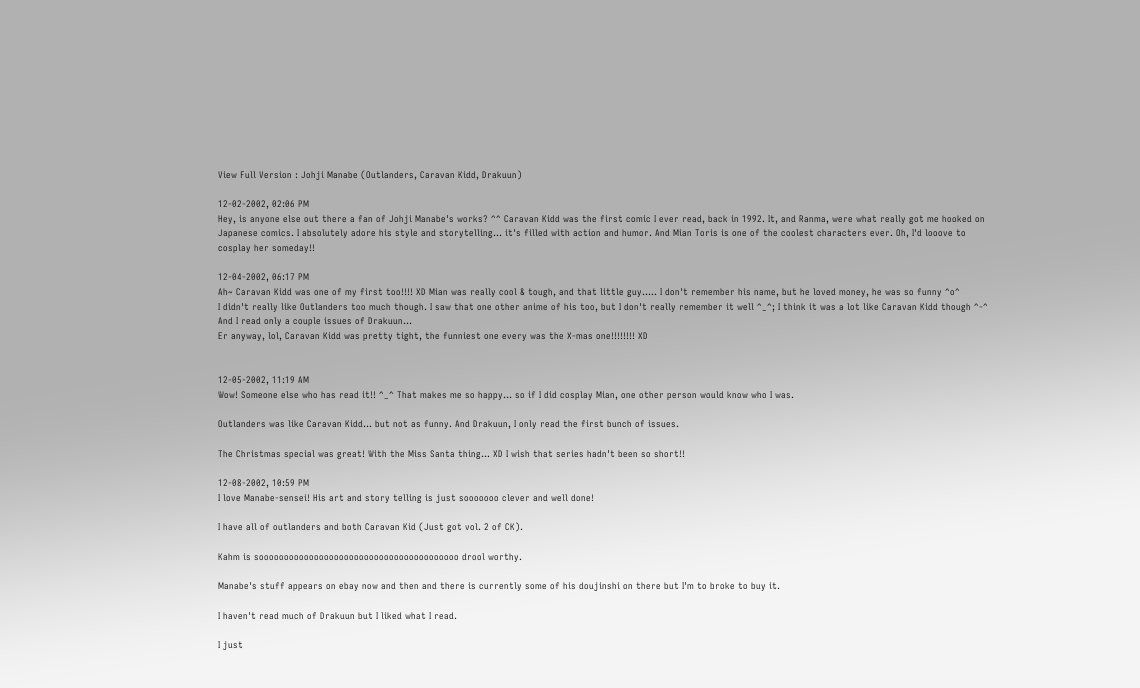View Full Version : Johji Manabe (Outlanders, Caravan Kidd, Drakuun)

12-02-2002, 02:06 PM
Hey, is anyone else out there a fan of Johji Manabe's works? ^^ Caravan Kidd was the first comic I ever read, back in 1992. It, and Ranma, were what really got me hooked on Japanese comics. I absolutely adore his style and storytelling... it's filled with action and humor. And Mian Toris is one of the coolest characters ever. Oh, I'd looove to cosplay her someday!!

12-04-2002, 06:17 PM
Ah~ Caravan Kidd was one of my first too!!!! XD Mian was really cool & tough, and that little guy..... I don't remember his name, but he loved money, he was so funny ^o^
I didn't really like Outlanders too much though. I saw that one other anime of his too, but I don't really remember it well ^_^; I think it was a lot like Caravan Kidd though ^-^ And I read only a couple issues of Drakuun...
Er anyway, lol, Caravan Kidd was pretty tight, the funniest one every was the X-mas one!!!!!!!! XD


12-05-2002, 11:19 AM
Wow! Someone else who has read it!! ^_^ That makes me so happy... so if I did cosplay Mian, one other person would know who I was.

Outlanders was like Caravan Kidd... but not as funny. And Drakuun, I only read the first bunch of issues.

The Christmas special was great! With the Miss Santa thing... XD I wish that series hadn't been so short!!

12-08-2002, 10:59 PM
I love Manabe-sensei! His art and story telling is just sooooooo clever and well done!

I have all of outlanders and both Caravan Kid (Just got vol. 2 of CK).

Kahm is soooooooooooooooooooooooooooooooooooooooo drool worthy.

Manabe's stuff appears on ebay now and then and there is currently some of his doujinshi on there but I'm to broke to buy it.

I haven't read much of Drakuun but I liked what I read.

I just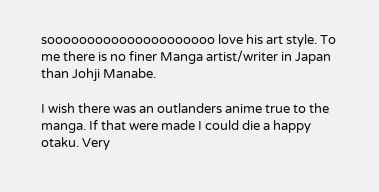sooooooooooooooooooooo love his art style. To me there is no finer Manga artist/writer in Japan than Johji Manabe.

I wish there was an outlanders anime true to the manga. If that were made I could die a happy otaku. Very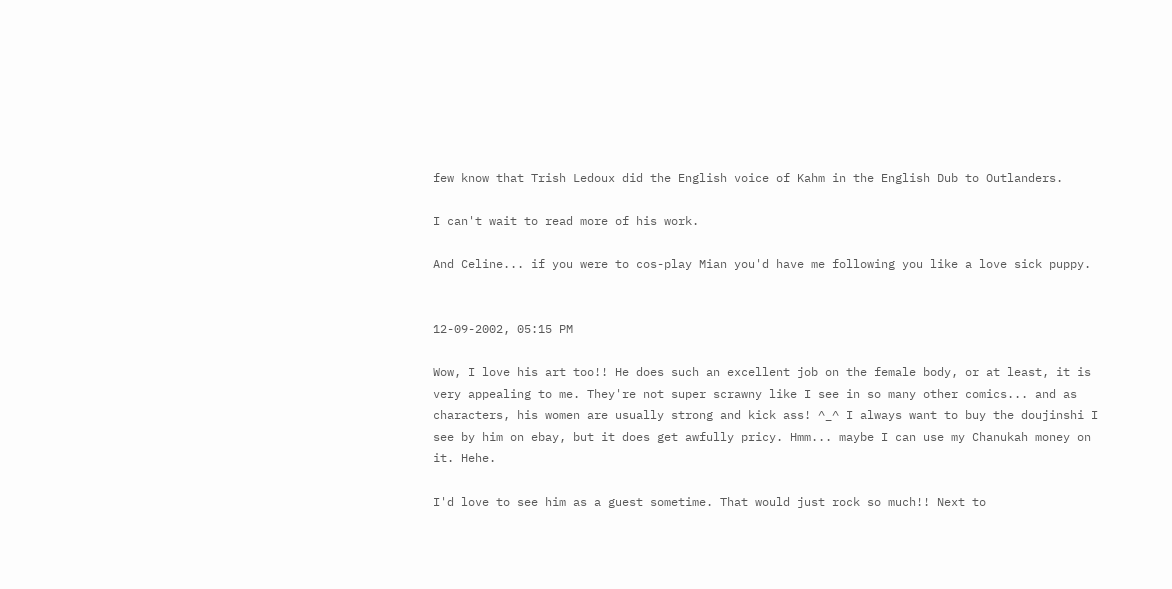few know that Trish Ledoux did the English voice of Kahm in the English Dub to Outlanders.

I can't wait to read more of his work.

And Celine... if you were to cos-play Mian you'd have me following you like a love sick puppy.


12-09-2002, 05:15 PM

Wow, I love his art too!! He does such an excellent job on the female body, or at least, it is very appealing to me. They're not super scrawny like I see in so many other comics... and as characters, his women are usually strong and kick ass! ^_^ I always want to buy the doujinshi I see by him on ebay, but it does get awfully pricy. Hmm... maybe I can use my Chanukah money on it. Hehe.

I'd love to see him as a guest sometime. That would just rock so much!! Next to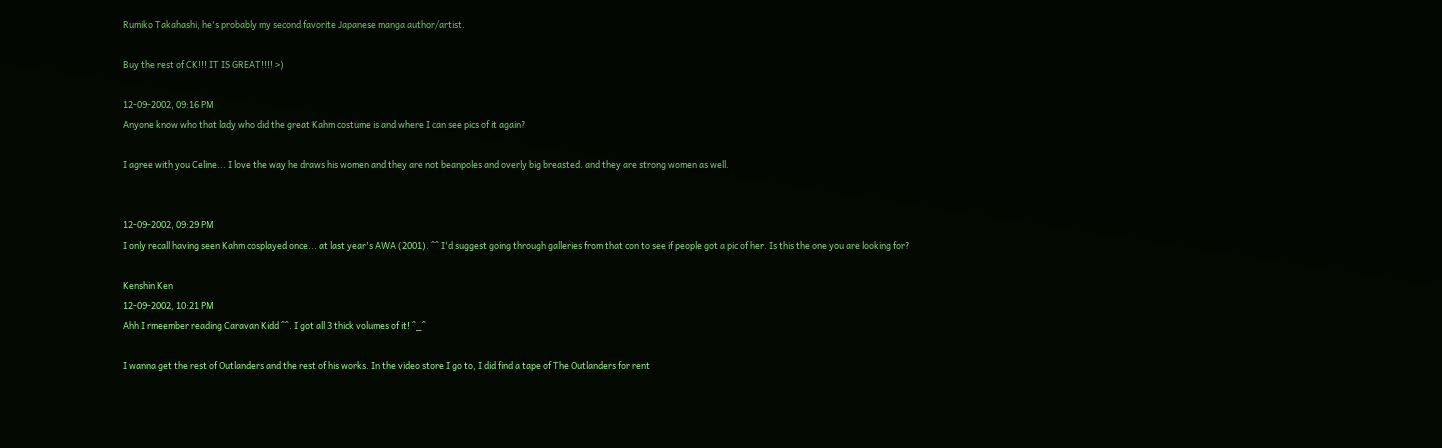Rumiko Takahashi, he's probably my second favorite Japanese manga author/artist.

Buy the rest of CK!!! IT IS GREAT!!!! >)

12-09-2002, 09:16 PM
Anyone know who that lady who did the great Kahm costume is and where I can see pics of it again?

I agree with you Celine... I love the way he draws his women and they are not beanpoles and overly big breasted. and they are strong women as well.


12-09-2002, 09:29 PM
I only recall having seen Kahm cosplayed once... at last year's AWA (2001). ^^ I'd suggest going through galleries from that con to see if people got a pic of her. Is this the one you are looking for?

Kenshin Ken
12-09-2002, 10:21 PM
Ahh I rmeember reading Caravan Kidd ^^. I got all 3 thick volumes of it! ^_^

I wanna get the rest of Outlanders and the rest of his works. In the video store I go to, I did find a tape of The Outlanders for rent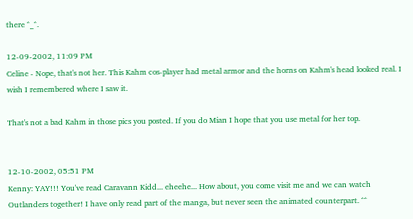there ^_^.

12-09-2002, 11:09 PM
Celine - Nope, that's not her. This Kahm cos-player had metal armor and the horns on Kahm's head looked real. I wish I remembered where I saw it.

That's not a bad Kahm in those pics you posted. If you do Mian I hope that you use metal for her top.


12-10-2002, 05:51 PM
Kenny: YAY!!! You've read Caravann Kidd... eheehe... How about, you come visit me and we can watch Outlanders together! I have only read part of the manga, but never seen the animated counterpart. ^^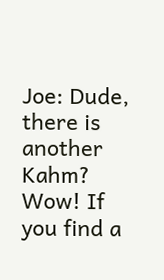Joe: Dude, there is another Kahm? Wow! If you find a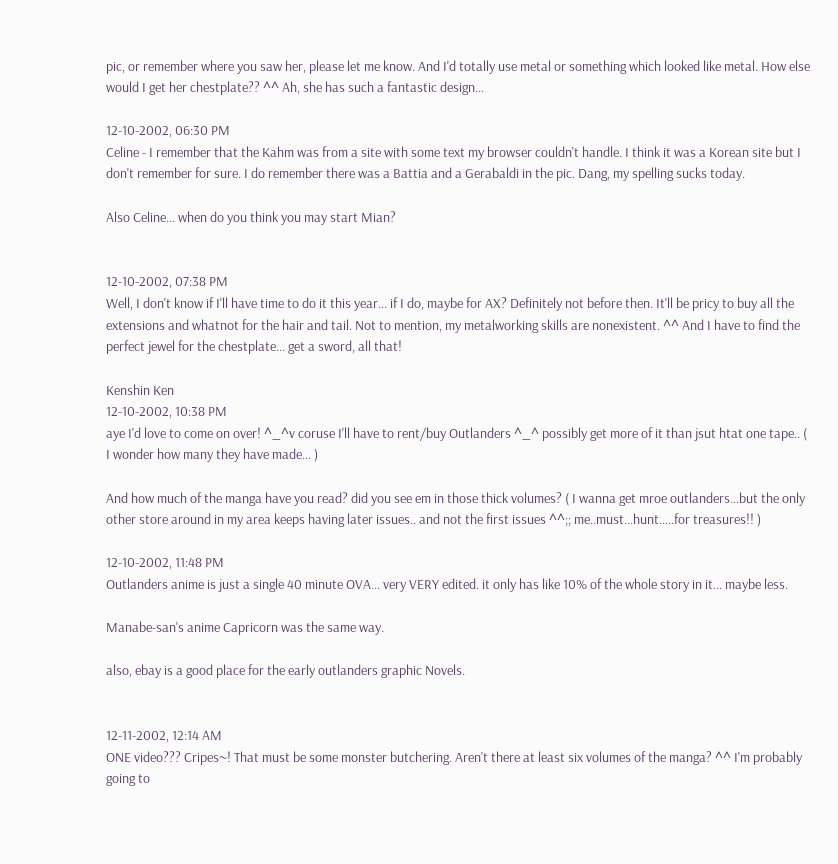pic, or remember where you saw her, please let me know. And I'd totally use metal or something which looked like metal. How else would I get her chestplate?? ^^ Ah, she has such a fantastic design...

12-10-2002, 06:30 PM
Celine - I remember that the Kahm was from a site with some text my browser couldn't handle. I think it was a Korean site but I don't remember for sure. I do remember there was a Battia and a Gerabaldi in the pic. Dang, my spelling sucks today.

Also Celine... when do you think you may start Mian?


12-10-2002, 07:38 PM
Well, I don't know if I'll have time to do it this year... if I do, maybe for AX? Definitely not before then. It'll be pricy to buy all the extensions and whatnot for the hair and tail. Not to mention, my metalworking skills are nonexistent. ^^ And I have to find the perfect jewel for the chestplate... get a sword, all that!

Kenshin Ken
12-10-2002, 10:38 PM
aye I'd love to come on over! ^_^v coruse I'll have to rent/buy Outlanders ^_^ possibly get more of it than jsut htat one tape.. ( I wonder how many they have made... )

And how much of the manga have you read? did you see em in those thick volumes? ( I wanna get mroe outlanders...but the only other store around in my area keeps having later issues.. and not the first issues ^^;; me..must...hunt.....for treasures!! )

12-10-2002, 11:48 PM
Outlanders anime is just a single 40 minute OVA... very VERY edited. it only has like 10% of the whole story in it... maybe less.

Manabe-san's anime Capricorn was the same way.

also, ebay is a good place for the early outlanders graphic Novels.


12-11-2002, 12:14 AM
ONE video??? Cripes~! That must be some monster butchering. Aren't there at least six volumes of the manga? ^^ I'm probably going to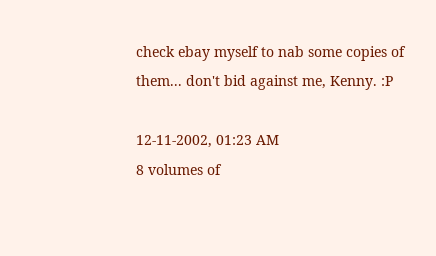check ebay myself to nab some copies of them... don't bid against me, Kenny. :P

12-11-2002, 01:23 AM
8 volumes of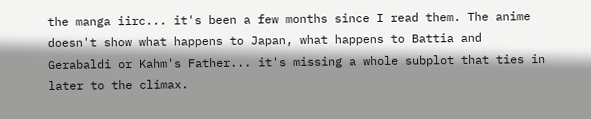the manga iirc... it's been a few months since I read them. The anime doesn't show what happens to Japan, what happens to Battia and Gerabaldi or Kahm's Father... it's missing a whole subplot that ties in later to the climax.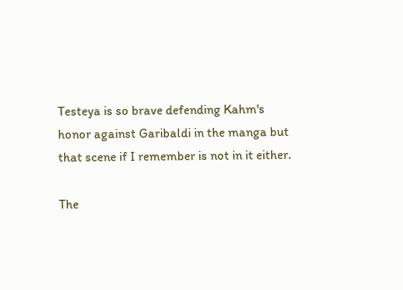Testeya is so brave defending Kahm's honor against Garibaldi in the manga but that scene if I remember is not in it either.

The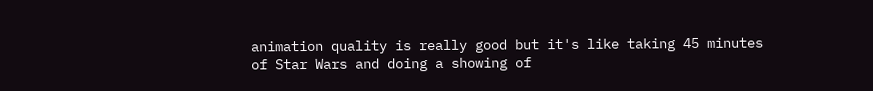animation quality is really good but it's like taking 45 minutes of Star Wars and doing a showing of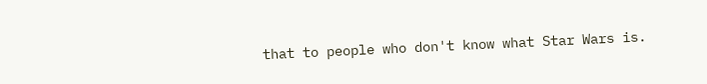that to people who don't know what Star Wars is.